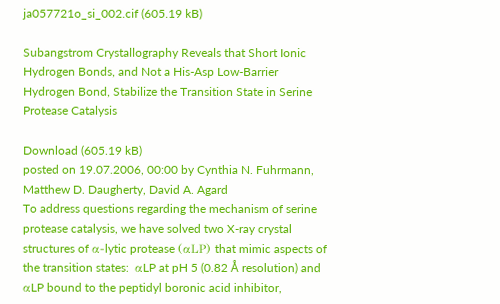ja057721o_si_002.cif (605.19 kB)

Subangstrom Crystallography Reveals that Short Ionic Hydrogen Bonds, and Not a His-Asp Low-Barrier Hydrogen Bond, Stabilize the Transition State in Serine Protease Catalysis

Download (605.19 kB)
posted on 19.07.2006, 00:00 by Cynthia N. Fuhrmann, Matthew D. Daugherty, David A. Agard
To address questions regarding the mechanism of serine protease catalysis, we have solved two X-ray crystal structures of α-lytic protease (αLP) that mimic aspects of the transition states:  αLP at pH 5 (0.82 Å resolution) and αLP bound to the peptidyl boronic acid inhibitor,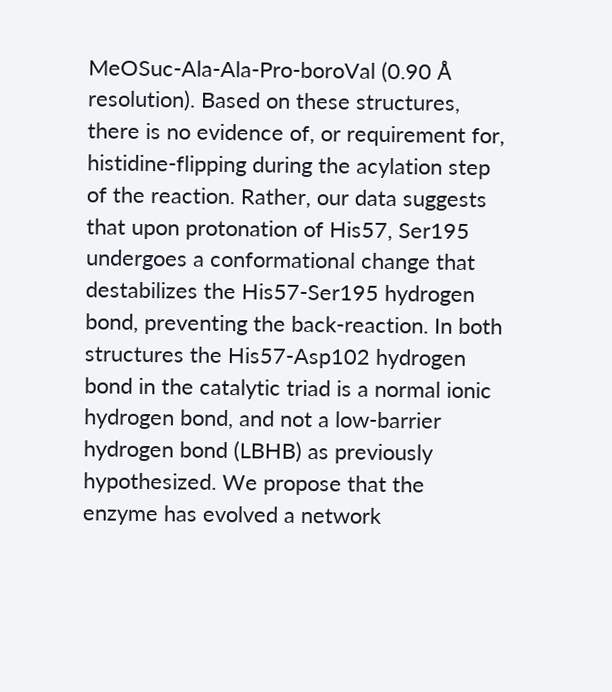MeOSuc-Ala-Ala-Pro-boroVal (0.90 Å resolution). Based on these structures, there is no evidence of, or requirement for, histidine-flipping during the acylation step of the reaction. Rather, our data suggests that upon protonation of His57, Ser195 undergoes a conformational change that destabilizes the His57-Ser195 hydrogen bond, preventing the back-reaction. In both structures the His57-Asp102 hydrogen bond in the catalytic triad is a normal ionic hydrogen bond, and not a low-barrier hydrogen bond (LBHB) as previously hypothesized. We propose that the enzyme has evolved a network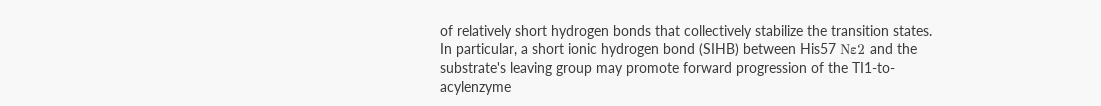of relatively short hydrogen bonds that collectively stabilize the transition states. In particular, a short ionic hydrogen bond (SIHB) between His57 Nε2 and the substrate's leaving group may promote forward progression of the TI1-to-acylenzyme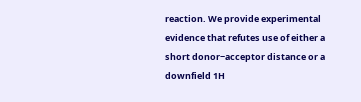reaction. We provide experimental evidence that refutes use of either a short donor−acceptor distance or a downfield 1H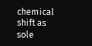chemical shift as sole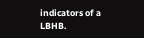indicators of a LBHB.